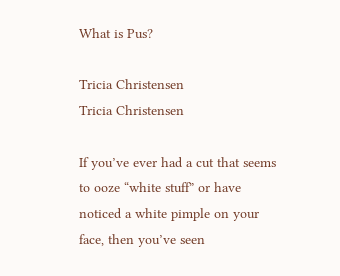What is Pus?

Tricia Christensen
Tricia Christensen

If you’ve ever had a cut that seems to ooze “white stuff” or have noticed a white pimple on your face, then you’ve seen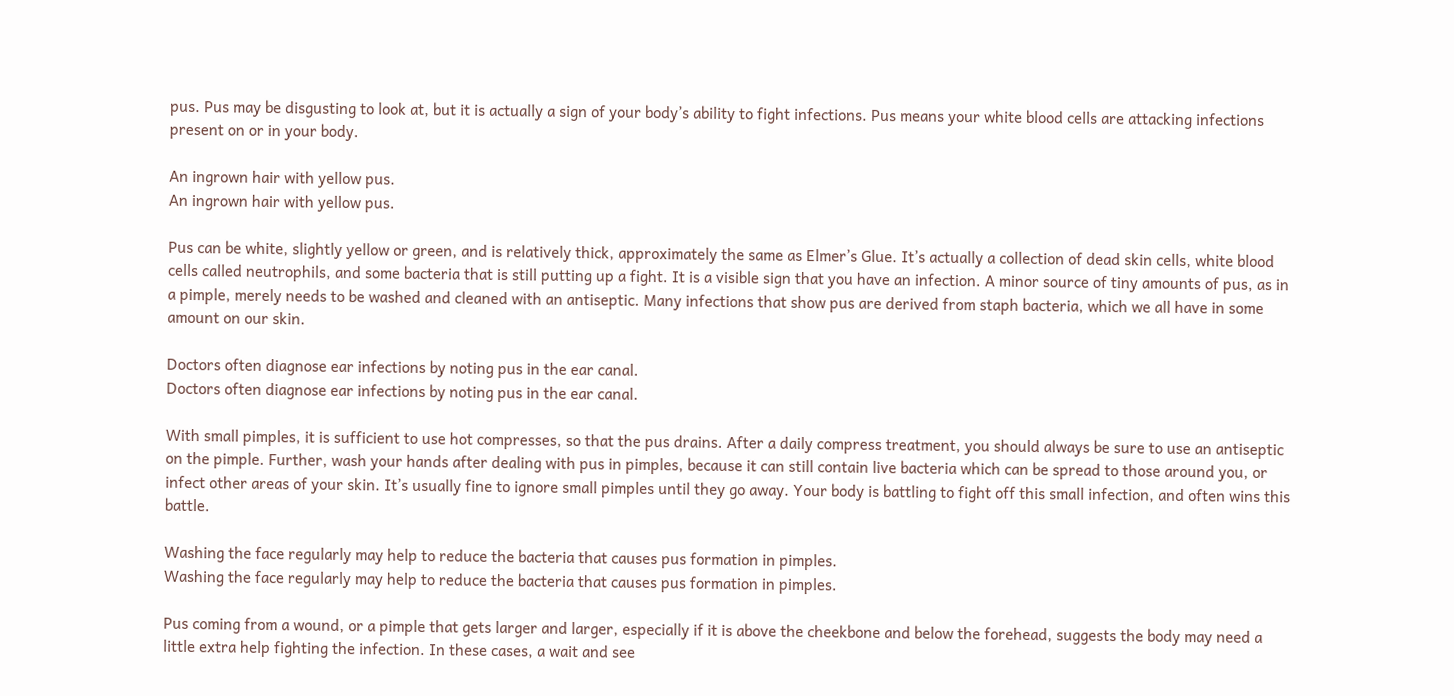pus. Pus may be disgusting to look at, but it is actually a sign of your body’s ability to fight infections. Pus means your white blood cells are attacking infections present on or in your body.

An ingrown hair with yellow pus.
An ingrown hair with yellow pus.

Pus can be white, slightly yellow or green, and is relatively thick, approximately the same as Elmer’s Glue. It’s actually a collection of dead skin cells, white blood cells called neutrophils, and some bacteria that is still putting up a fight. It is a visible sign that you have an infection. A minor source of tiny amounts of pus, as in a pimple, merely needs to be washed and cleaned with an antiseptic. Many infections that show pus are derived from staph bacteria, which we all have in some amount on our skin.

Doctors often diagnose ear infections by noting pus in the ear canal.
Doctors often diagnose ear infections by noting pus in the ear canal.

With small pimples, it is sufficient to use hot compresses, so that the pus drains. After a daily compress treatment, you should always be sure to use an antiseptic on the pimple. Further, wash your hands after dealing with pus in pimples, because it can still contain live bacteria which can be spread to those around you, or infect other areas of your skin. It’s usually fine to ignore small pimples until they go away. Your body is battling to fight off this small infection, and often wins this battle.

Washing the face regularly may help to reduce the bacteria that causes pus formation in pimples.
Washing the face regularly may help to reduce the bacteria that causes pus formation in pimples.

Pus coming from a wound, or a pimple that gets larger and larger, especially if it is above the cheekbone and below the forehead, suggests the body may need a little extra help fighting the infection. In these cases, a wait and see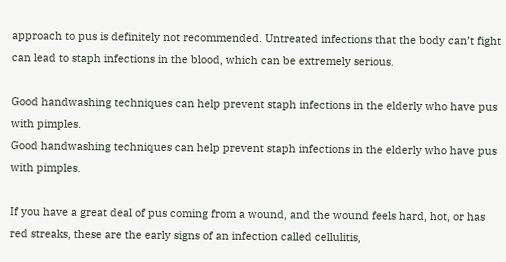approach to pus is definitely not recommended. Untreated infections that the body can’t fight can lead to staph infections in the blood, which can be extremely serious.

Good handwashing techniques can help prevent staph infections in the elderly who have pus with pimples.
Good handwashing techniques can help prevent staph infections in the elderly who have pus with pimples.

If you have a great deal of pus coming from a wound, and the wound feels hard, hot, or has red streaks, these are the early signs of an infection called cellulitis,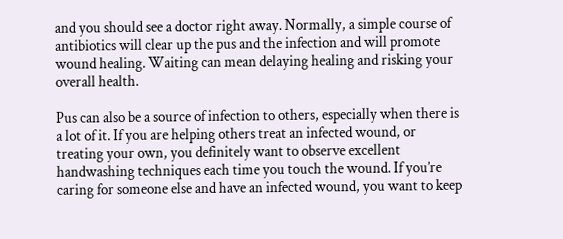and you should see a doctor right away. Normally, a simple course of antibiotics will clear up the pus and the infection and will promote wound healing. Waiting can mean delaying healing and risking your overall health.

Pus can also be a source of infection to others, especially when there is a lot of it. If you are helping others treat an infected wound, or treating your own, you definitely want to observe excellent handwashing techniques each time you touch the wound. If you’re caring for someone else and have an infected wound, you want to keep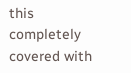this completely covered with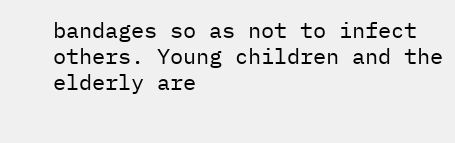bandages so as not to infect others. Young children and the elderly are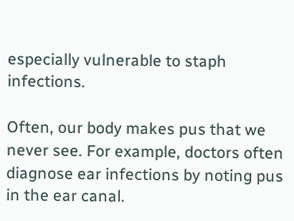especially vulnerable to staph infections.

Often, our body makes pus that we never see. For example, doctors often diagnose ear infections by noting pus in the ear canal.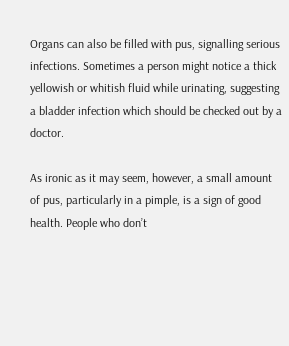Organs can also be filled with pus, signalling serious infections. Sometimes a person might notice a thick yellowish or whitish fluid while urinating, suggesting a bladder infection which should be checked out by a doctor.

As ironic as it may seem, however, a small amount of pus, particularly in a pimple, is a sign of good health. People who don’t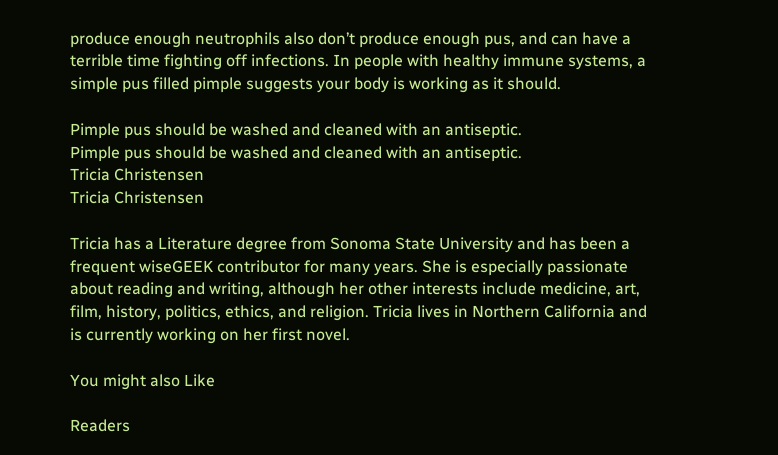produce enough neutrophils also don’t produce enough pus, and can have a terrible time fighting off infections. In people with healthy immune systems, a simple pus filled pimple suggests your body is working as it should.

Pimple pus should be washed and cleaned with an antiseptic.
Pimple pus should be washed and cleaned with an antiseptic.
Tricia Christensen
Tricia Christensen

Tricia has a Literature degree from Sonoma State University and has been a frequent wiseGEEK contributor for many years. She is especially passionate about reading and writing, although her other interests include medicine, art, film, history, politics, ethics, and religion. Tricia lives in Northern California and is currently working on her first novel.

You might also Like

Readers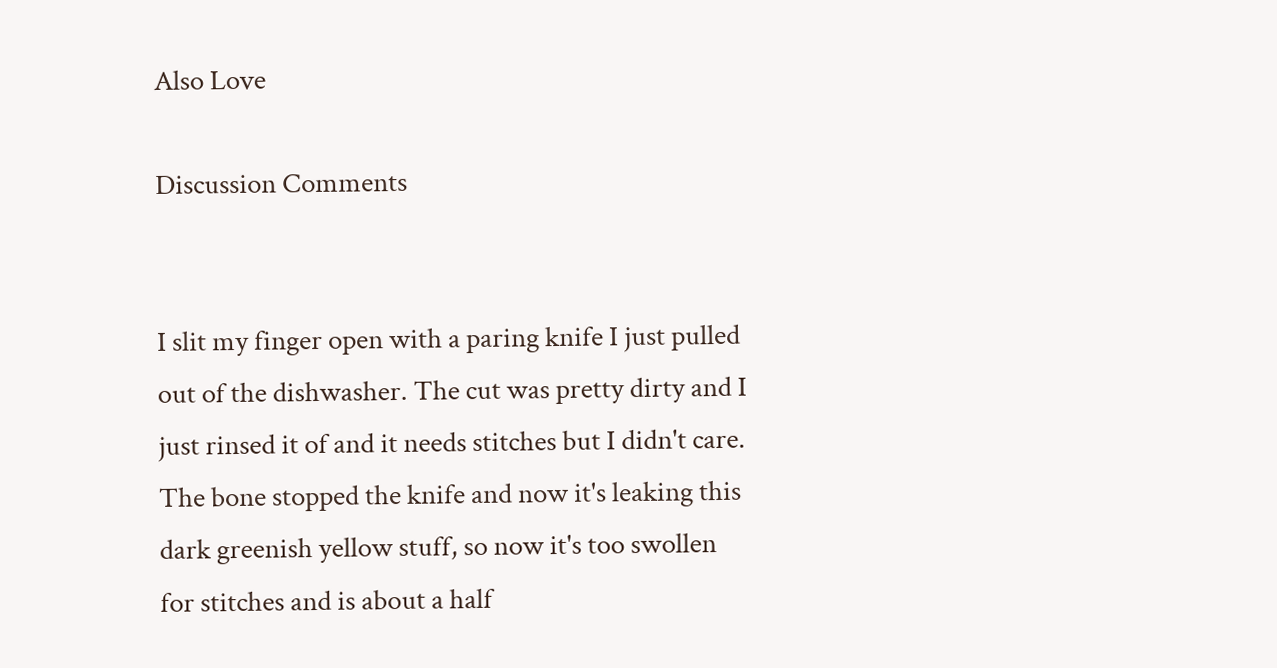Also Love

Discussion Comments


I slit my finger open with a paring knife I just pulled out of the dishwasher. The cut was pretty dirty and I just rinsed it of and it needs stitches but I didn't care. The bone stopped the knife and now it's leaking this dark greenish yellow stuff, so now it's too swollen for stitches and is about a half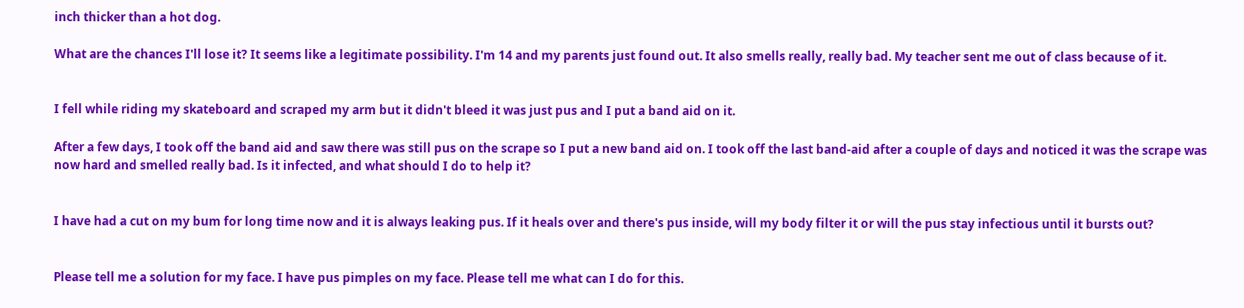inch thicker than a hot dog.

What are the chances I'll lose it? It seems like a legitimate possibility. I'm 14 and my parents just found out. It also smells really, really bad. My teacher sent me out of class because of it.


I fell while riding my skateboard and scraped my arm but it didn't bleed it was just pus and I put a band aid on it.

After a few days, I took off the band aid and saw there was still pus on the scrape so I put a new band aid on. I took off the last band-aid after a couple of days and noticed it was the scrape was now hard and smelled really bad. Is it infected, and what should I do to help it?


I have had a cut on my bum for long time now and it is always leaking pus. If it heals over and there's pus inside, will my body filter it or will the pus stay infectious until it bursts out?


Please tell me a solution for my face. I have pus pimples on my face. Please tell me what can I do for this.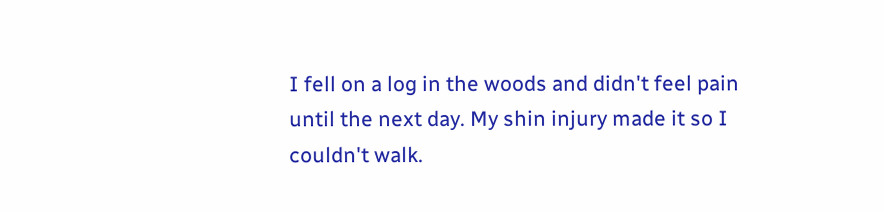I fell on a log in the woods and didn't feel pain until the next day. My shin injury made it so I couldn't walk.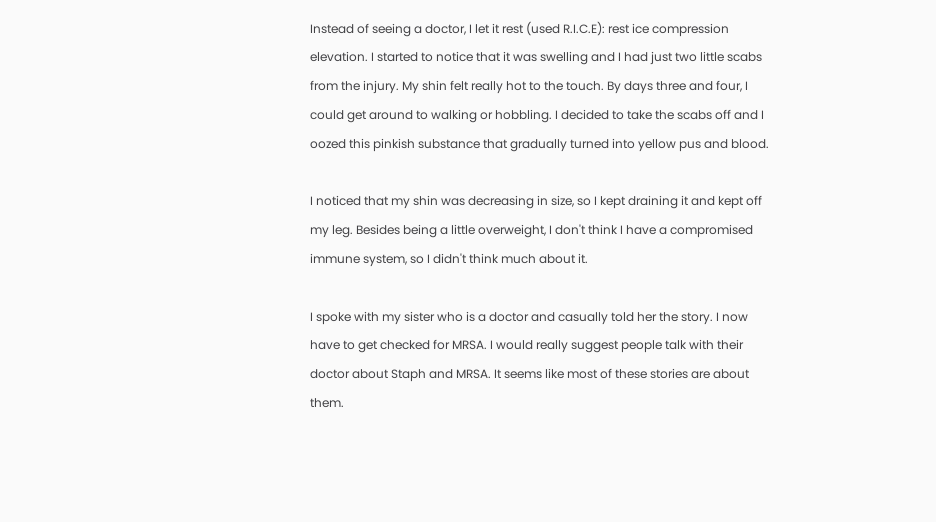Instead of seeing a doctor, I let it rest (used R.I.C.E): rest ice compression elevation. I started to notice that it was swelling and I had just two little scabs from the injury. My shin felt really hot to the touch. By days three and four, I could get around to walking or hobbling. I decided to take the scabs off and I oozed this pinkish substance that gradually turned into yellow pus and blood.

I noticed that my shin was decreasing in size, so I kept draining it and kept off my leg. Besides being a little overweight, I don't think I have a compromised immune system, so I didn't think much about it.

I spoke with my sister who is a doctor and casually told her the story. I now have to get checked for MRSA. I would really suggest people talk with their doctor about Staph and MRSA. It seems like most of these stories are about them.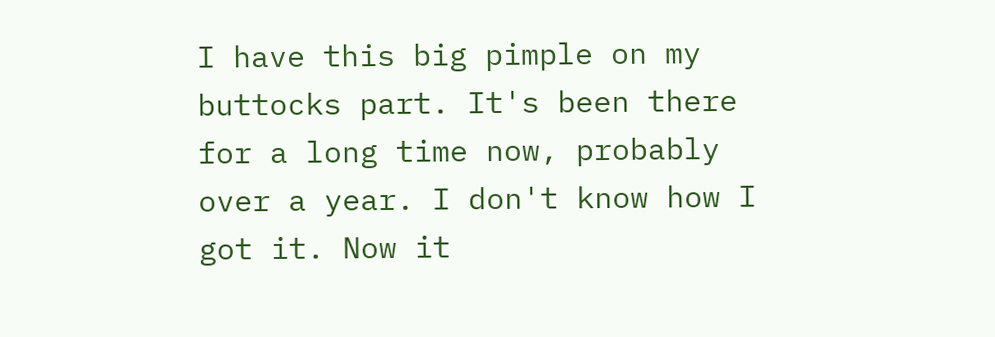I have this big pimple on my buttocks part. It's been there for a long time now, probably over a year. I don't know how I got it. Now it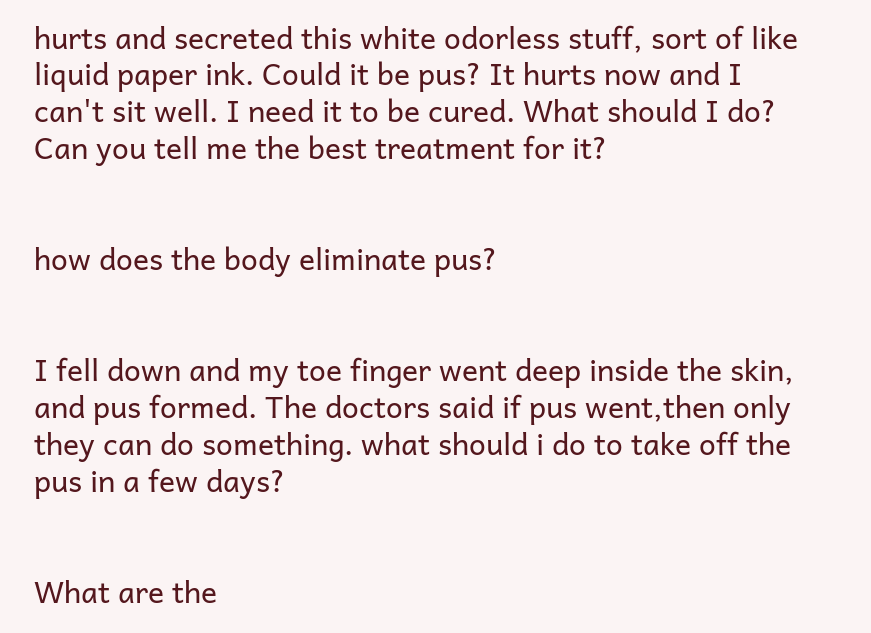hurts and secreted this white odorless stuff, sort of like liquid paper ink. Could it be pus? It hurts now and I can't sit well. I need it to be cured. What should I do? Can you tell me the best treatment for it?


how does the body eliminate pus?


I fell down and my toe finger went deep inside the skin, and pus formed. The doctors said if pus went,then only they can do something. what should i do to take off the pus in a few days?


What are the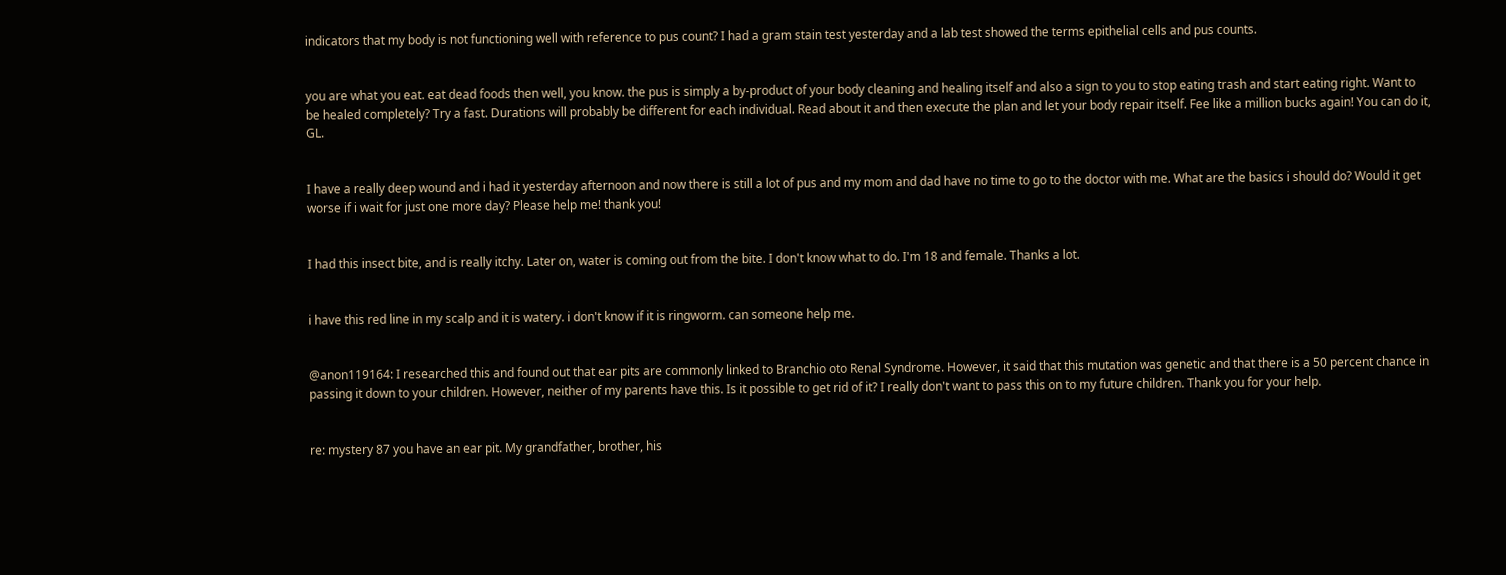indicators that my body is not functioning well with reference to pus count? I had a gram stain test yesterday and a lab test showed the terms epithelial cells and pus counts.


you are what you eat. eat dead foods then well, you know. the pus is simply a by-product of your body cleaning and healing itself and also a sign to you to stop eating trash and start eating right. Want to be healed completely? Try a fast. Durations will probably be different for each individual. Read about it and then execute the plan and let your body repair itself. Fee like a million bucks again! You can do it, GL.


I have a really deep wound and i had it yesterday afternoon and now there is still a lot of pus and my mom and dad have no time to go to the doctor with me. What are the basics i should do? Would it get worse if i wait for just one more day? Please help me! thank you!


I had this insect bite, and is really itchy. Later on, water is coming out from the bite. I don't know what to do. I'm 18 and female. Thanks a lot.


i have this red line in my scalp and it is watery. i don't know if it is ringworm. can someone help me.


@anon119164: I researched this and found out that ear pits are commonly linked to Branchio oto Renal Syndrome. However, it said that this mutation was genetic and that there is a 50 percent chance in passing it down to your children. However, neither of my parents have this. Is it possible to get rid of it? I really don't want to pass this on to my future children. Thank you for your help.


re: mystery 87 you have an ear pit. My grandfather, brother, his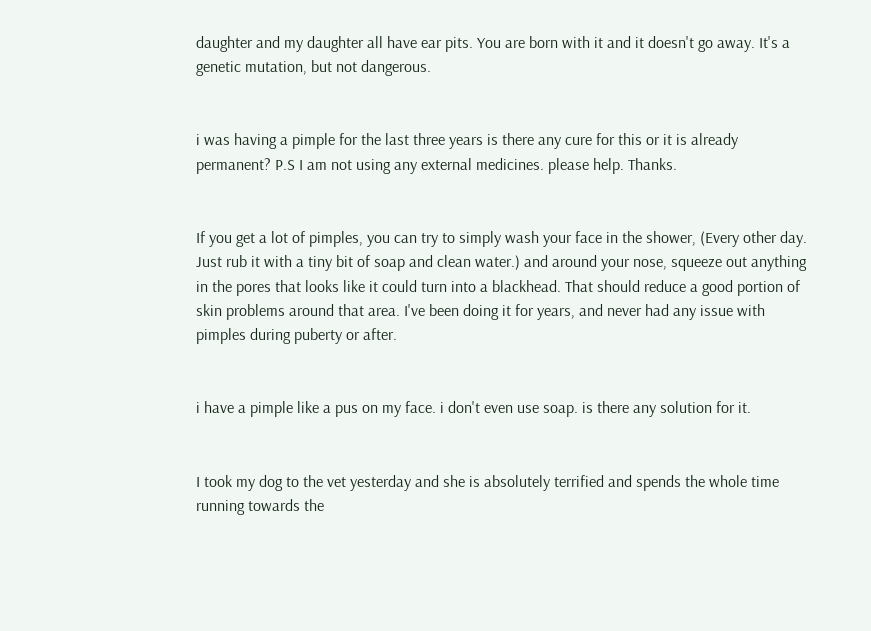daughter and my daughter all have ear pits. You are born with it and it doesn't go away. It's a genetic mutation, but not dangerous.


i was having a pimple for the last three years is there any cure for this or it is already permanent? P.S I am not using any external medicines. please help. Thanks.


If you get a lot of pimples, you can try to simply wash your face in the shower, (Every other day. Just rub it with a tiny bit of soap and clean water.) and around your nose, squeeze out anything in the pores that looks like it could turn into a blackhead. That should reduce a good portion of skin problems around that area. I've been doing it for years, and never had any issue with pimples during puberty or after.


i have a pimple like a pus on my face. i don't even use soap. is there any solution for it.


I took my dog to the vet yesterday and she is absolutely terrified and spends the whole time running towards the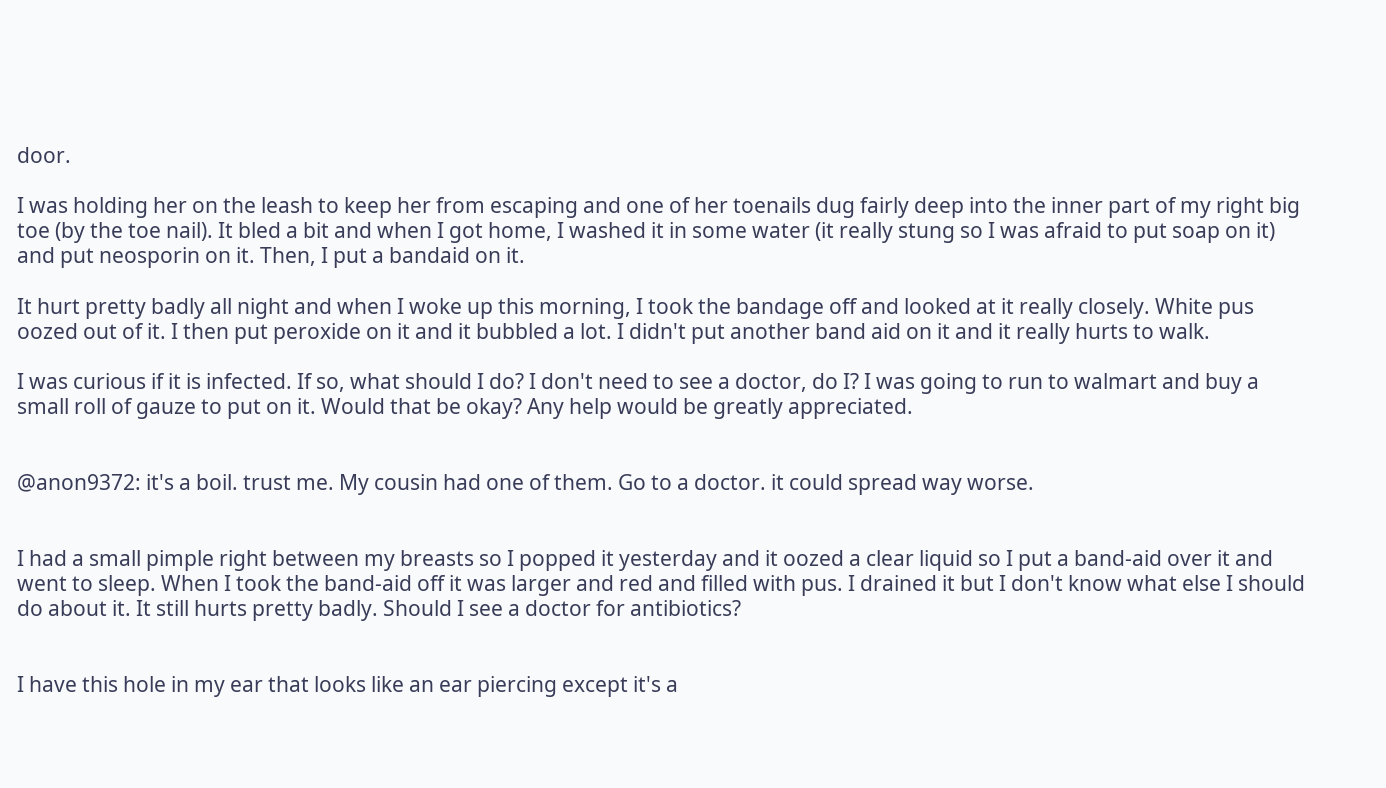door.

I was holding her on the leash to keep her from escaping and one of her toenails dug fairly deep into the inner part of my right big toe (by the toe nail). It bled a bit and when I got home, I washed it in some water (it really stung so I was afraid to put soap on it) and put neosporin on it. Then, I put a bandaid on it.

It hurt pretty badly all night and when I woke up this morning, I took the bandage off and looked at it really closely. White pus oozed out of it. I then put peroxide on it and it bubbled a lot. I didn't put another band aid on it and it really hurts to walk.

I was curious if it is infected. If so, what should I do? I don't need to see a doctor, do I? I was going to run to walmart and buy a small roll of gauze to put on it. Would that be okay? Any help would be greatly appreciated.


@anon9372: it's a boil. trust me. My cousin had one of them. Go to a doctor. it could spread way worse.


I had a small pimple right between my breasts so I popped it yesterday and it oozed a clear liquid so I put a band-aid over it and went to sleep. When I took the band-aid off it was larger and red and filled with pus. I drained it but I don't know what else I should do about it. It still hurts pretty badly. Should I see a doctor for antibiotics?


I have this hole in my ear that looks like an ear piercing except it's a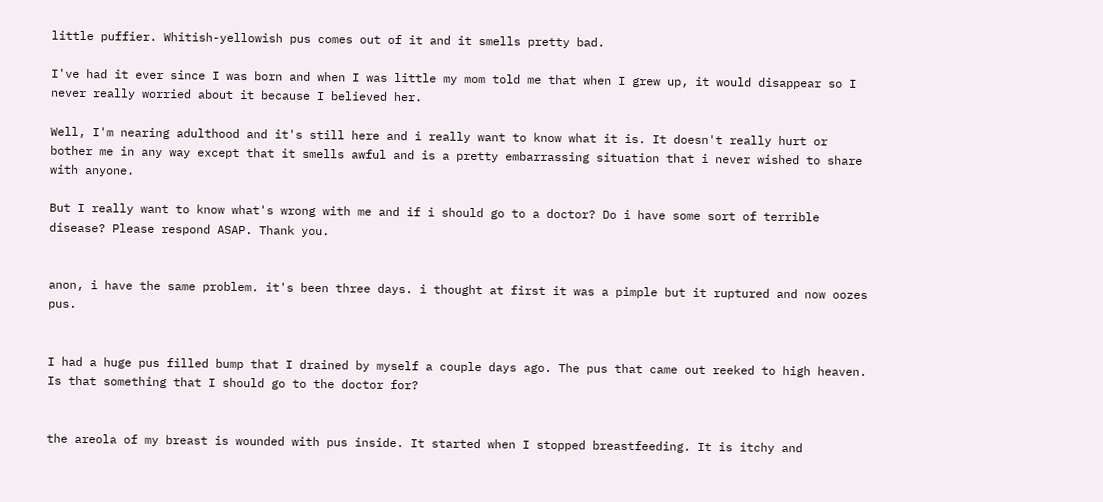little puffier. Whitish-yellowish pus comes out of it and it smells pretty bad.

I've had it ever since I was born and when I was little my mom told me that when I grew up, it would disappear so I never really worried about it because I believed her.

Well, I'm nearing adulthood and it's still here and i really want to know what it is. It doesn't really hurt or bother me in any way except that it smells awful and is a pretty embarrassing situation that i never wished to share with anyone.

But I really want to know what's wrong with me and if i should go to a doctor? Do i have some sort of terrible disease? Please respond ASAP. Thank you.


anon, i have the same problem. it's been three days. i thought at first it was a pimple but it ruptured and now oozes pus.


I had a huge pus filled bump that I drained by myself a couple days ago. The pus that came out reeked to high heaven. Is that something that I should go to the doctor for?


the areola of my breast is wounded with pus inside. It started when I stopped breastfeeding. It is itchy and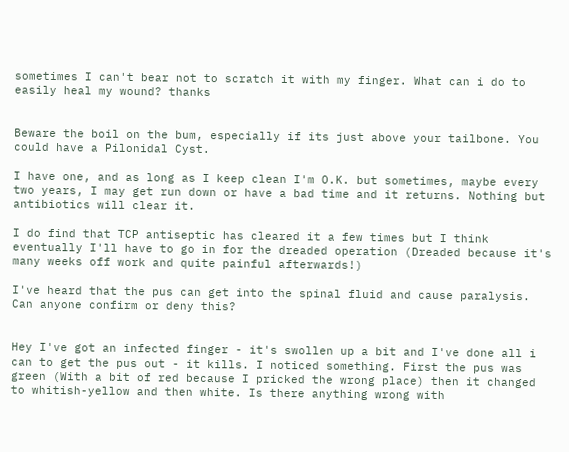sometimes I can't bear not to scratch it with my finger. What can i do to easily heal my wound? thanks


Beware the boil on the bum, especially if its just above your tailbone. You could have a Pilonidal Cyst.

I have one, and as long as I keep clean I'm O.K. but sometimes, maybe every two years, I may get run down or have a bad time and it returns. Nothing but antibiotics will clear it.

I do find that TCP antiseptic has cleared it a few times but I think eventually I'll have to go in for the dreaded operation (Dreaded because it's many weeks off work and quite painful afterwards!)

I've heard that the pus can get into the spinal fluid and cause paralysis. Can anyone confirm or deny this?


Hey I've got an infected finger - it's swollen up a bit and I've done all i can to get the pus out - it kills. I noticed something. First the pus was green (With a bit of red because I pricked the wrong place) then it changed to whitish-yellow and then white. Is there anything wrong with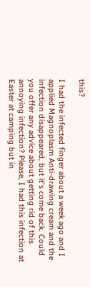this?

I had the infected finger about a week ago and I applied Magnoplasm Anti-drawing cream and the infection disappeared, but it's come back. Could you offer any advice about getting rid of this annoying infection? Please, I had this infection at Easter at camping but in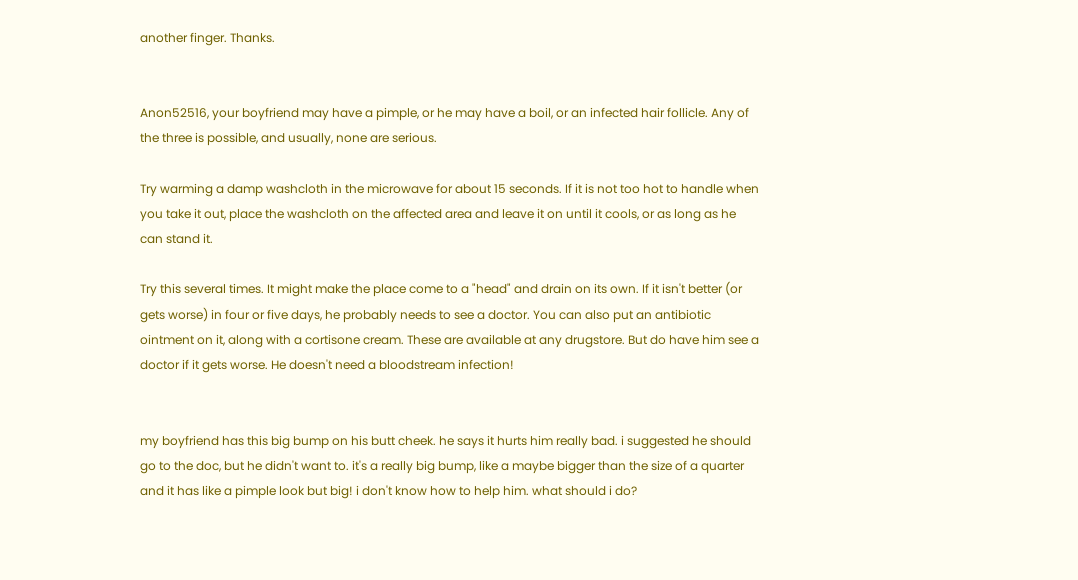another finger. Thanks.


Anon52516, your boyfriend may have a pimple, or he may have a boil, or an infected hair follicle. Any of the three is possible, and usually, none are serious.

Try warming a damp washcloth in the microwave for about 15 seconds. If it is not too hot to handle when you take it out, place the washcloth on the affected area and leave it on until it cools, or as long as he can stand it.

Try this several times. It might make the place come to a "head" and drain on its own. If it isn't better (or gets worse) in four or five days, he probably needs to see a doctor. You can also put an antibiotic ointment on it, along with a cortisone cream. These are available at any drugstore. But do have him see a doctor if it gets worse. He doesn't need a bloodstream infection!


my boyfriend has this big bump on his butt cheek. he says it hurts him really bad. i suggested he should go to the doc, but he didn't want to. it's a really big bump, like a maybe bigger than the size of a quarter and it has like a pimple look but big! i don't know how to help him. what should i do?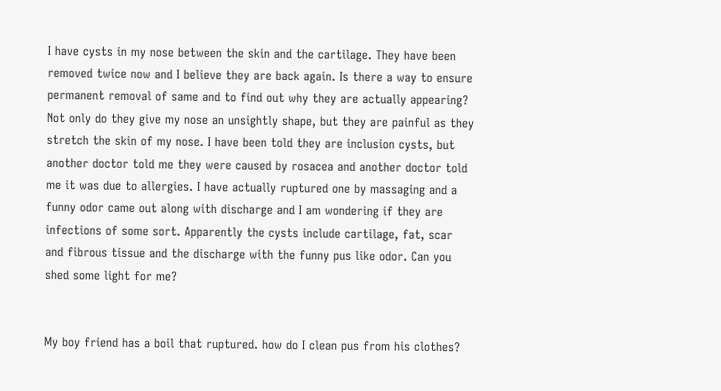I have cysts in my nose between the skin and the cartilage. They have been removed twice now and I believe they are back again. Is there a way to ensure permanent removal of same and to find out why they are actually appearing? Not only do they give my nose an unsightly shape, but they are painful as they stretch the skin of my nose. I have been told they are inclusion cysts, but another doctor told me they were caused by rosacea and another doctor told me it was due to allergies. I have actually ruptured one by massaging and a funny odor came out along with discharge and I am wondering if they are infections of some sort. Apparently the cysts include cartilage, fat, scar and fibrous tissue and the discharge with the funny pus like odor. Can you shed some light for me?


My boy friend has a boil that ruptured. how do I clean pus from his clothes?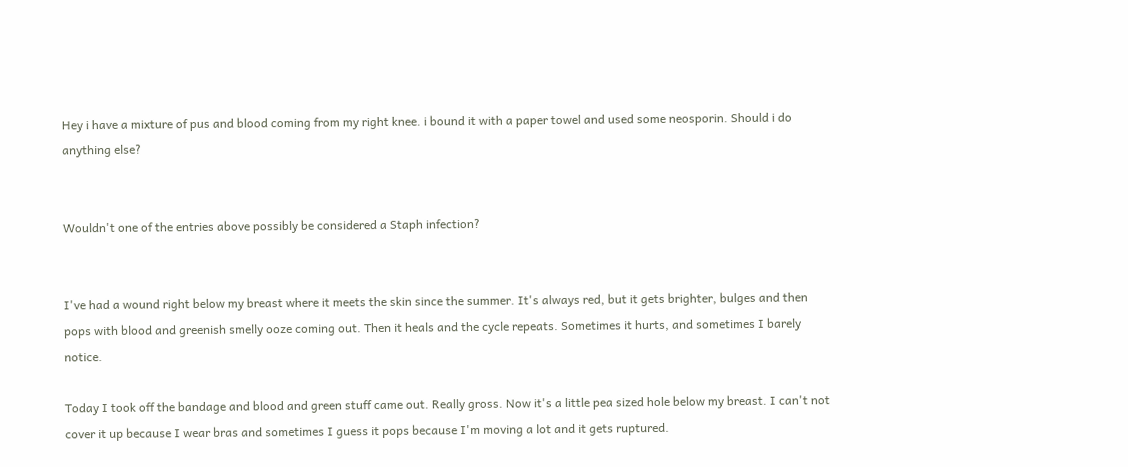Hey i have a mixture of pus and blood coming from my right knee. i bound it with a paper towel and used some neosporin. Should i do anything else?


Wouldn't one of the entries above possibly be considered a Staph infection?


I've had a wound right below my breast where it meets the skin since the summer. It's always red, but it gets brighter, bulges and then pops with blood and greenish smelly ooze coming out. Then it heals and the cycle repeats. Sometimes it hurts, and sometimes I barely notice.

Today I took off the bandage and blood and green stuff came out. Really gross. Now it's a little pea sized hole below my breast. I can't not cover it up because I wear bras and sometimes I guess it pops because I'm moving a lot and it gets ruptured.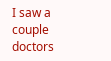I saw a couple doctors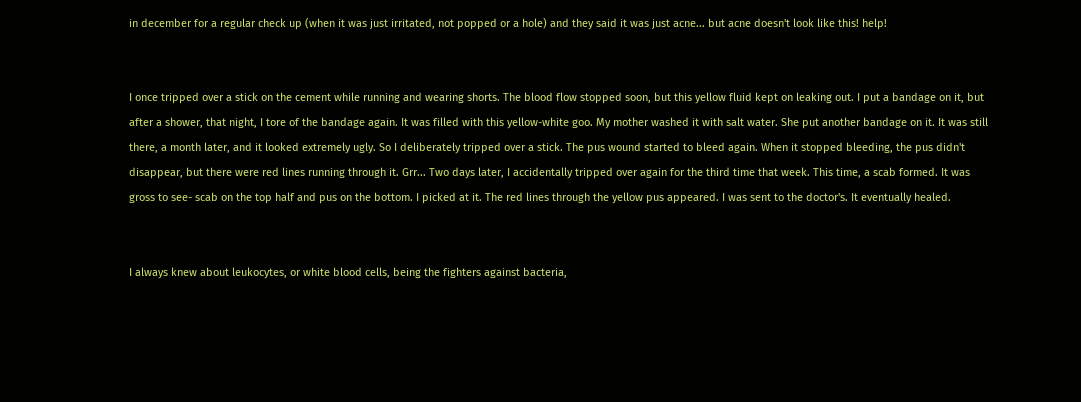in december for a regular check up (when it was just irritated, not popped or a hole) and they said it was just acne... but acne doesn't look like this! help!


I once tripped over a stick on the cement while running and wearing shorts. The blood flow stopped soon, but this yellow fluid kept on leaking out. I put a bandage on it, but after a shower, that night, I tore of the bandage again. It was filled with this yellow-white goo. My mother washed it with salt water. She put another bandage on it. It was still there, a month later, and it looked extremely ugly. So I deliberately tripped over a stick. The pus wound started to bleed again. When it stopped bleeding, the pus didn't disappear, but there were red lines running through it. Grr... Two days later, I accidentally tripped over again for the third time that week. This time, a scab formed. It was gross to see- scab on the top half and pus on the bottom. I picked at it. The red lines through the yellow pus appeared. I was sent to the doctor's. It eventually healed.


I always knew about leukocytes, or white blood cells, being the fighters against bacteria,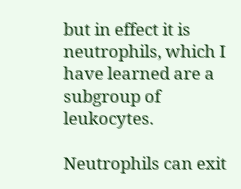but in effect it is neutrophils, which I have learned are a subgroup of leukocytes.

Neutrophils can exit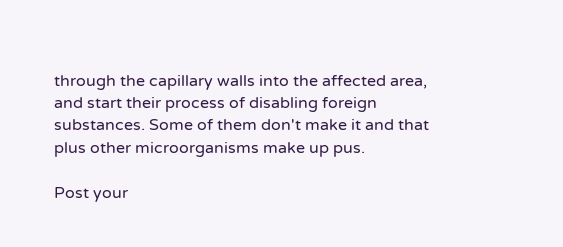through the capillary walls into the affected area, and start their process of disabling foreign substances. Some of them don't make it and that plus other microorganisms make up pus.

Post your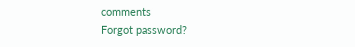comments
Forgot password?